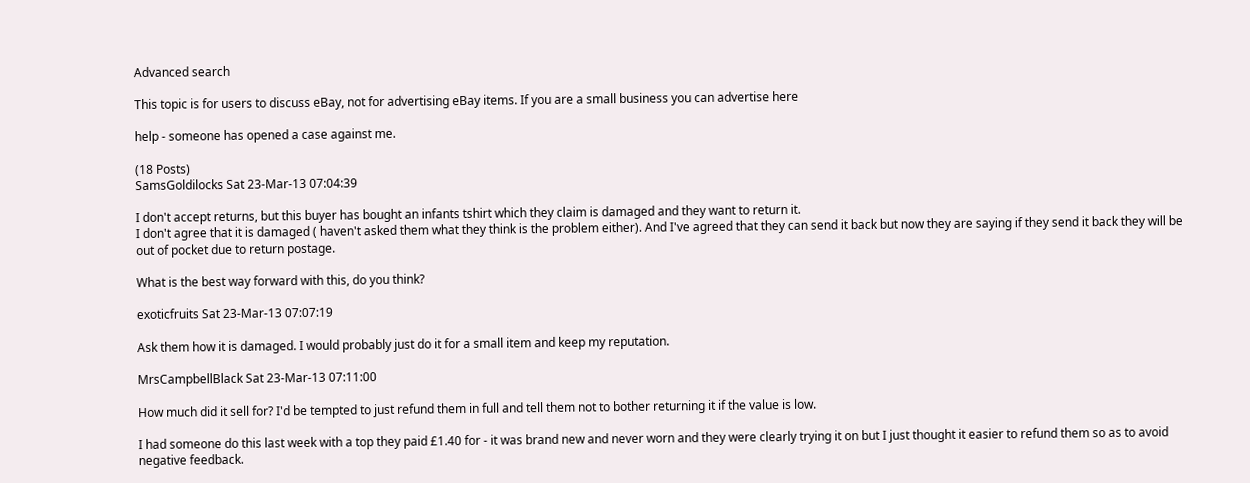Advanced search

This topic is for users to discuss eBay, not for advertising eBay items. If you are a small business you can advertise here

help - someone has opened a case against me.

(18 Posts)
SamsGoldilocks Sat 23-Mar-13 07:04:39

I don't accept returns, but this buyer has bought an infants tshirt which they claim is damaged and they want to return it.
I don't agree that it is damaged ( haven't asked them what they think is the problem either). And I've agreed that they can send it back but now they are saying if they send it back they will be out of pocket due to return postage.

What is the best way forward with this, do you think?

exoticfruits Sat 23-Mar-13 07:07:19

Ask them how it is damaged. I would probably just do it for a small item and keep my reputation.

MrsCampbellBlack Sat 23-Mar-13 07:11:00

How much did it sell for? I'd be tempted to just refund them in full and tell them not to bother returning it if the value is low.

I had someone do this last week with a top they paid £1.40 for - it was brand new and never worn and they were clearly trying it on but I just thought it easier to refund them so as to avoid negative feedback.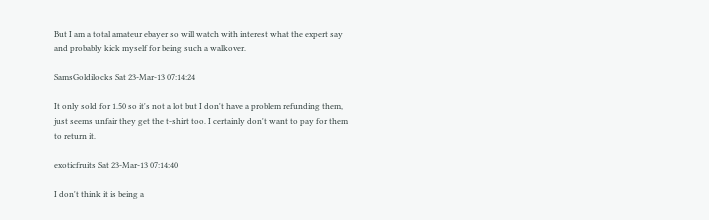But I am a total amateur ebayer so will watch with interest what the expert say and probably kick myself for being such a walkover.

SamsGoldilocks Sat 23-Mar-13 07:14:24

It only sold for 1.50 so it's not a lot but I don't have a problem refunding them, just seems unfair they get the t-shirt too. I certainly don't want to pay for them to return it.

exoticfruits Sat 23-Mar-13 07:14:40

I don't think it is being a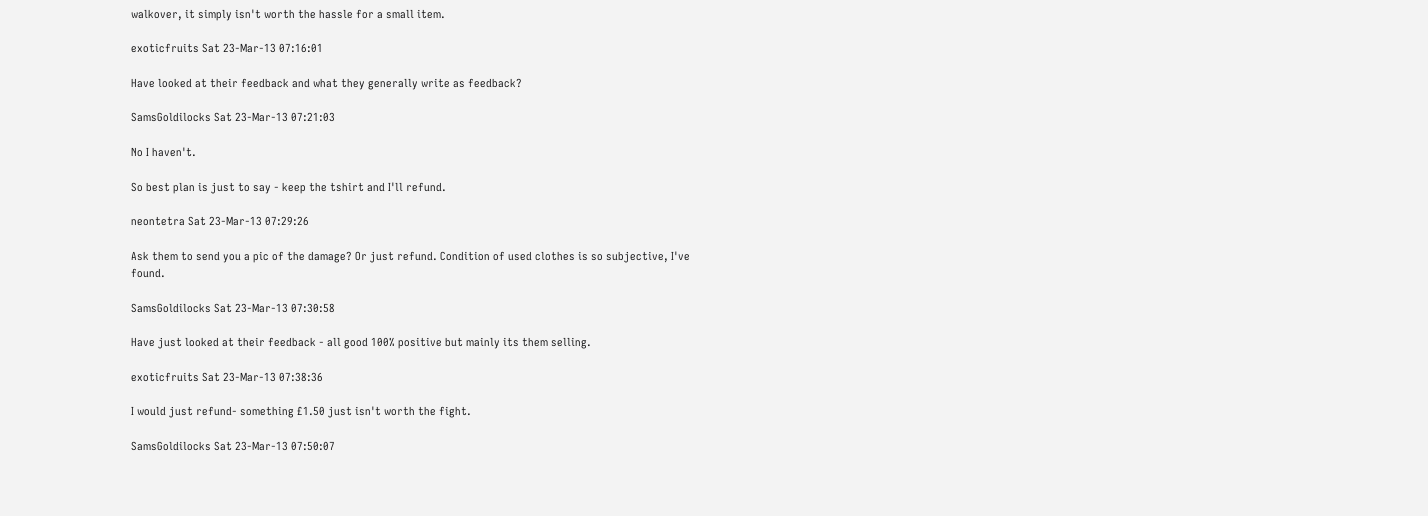walkover, it simply isn't worth the hassle for a small item.

exoticfruits Sat 23-Mar-13 07:16:01

Have looked at their feedback and what they generally write as feedback?

SamsGoldilocks Sat 23-Mar-13 07:21:03

No I haven't.

So best plan is just to say - keep the tshirt and I'll refund.

neontetra Sat 23-Mar-13 07:29:26

Ask them to send you a pic of the damage? Or just refund. Condition of used clothes is so subjective, I've found.

SamsGoldilocks Sat 23-Mar-13 07:30:58

Have just looked at their feedback - all good 100% positive but mainly its them selling.

exoticfruits Sat 23-Mar-13 07:38:36

I would just refund- something £1.50 just isn't worth the fight.

SamsGoldilocks Sat 23-Mar-13 07:50:07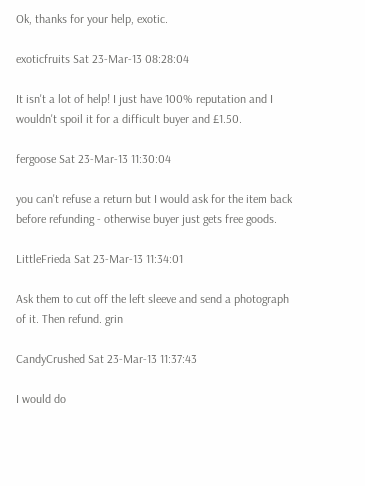Ok, thanks for your help, exotic.

exoticfruits Sat 23-Mar-13 08:28:04

It isn't a lot of help! I just have 100% reputation and I wouldn't spoil it for a difficult buyer and £1.50.

fergoose Sat 23-Mar-13 11:30:04

you can't refuse a return but I would ask for the item back before refunding - otherwise buyer just gets free goods.

LittleFrieda Sat 23-Mar-13 11:34:01

Ask them to cut off the left sleeve and send a photograph of it. Then refund. grin

CandyCrushed Sat 23-Mar-13 11:37:43

I would do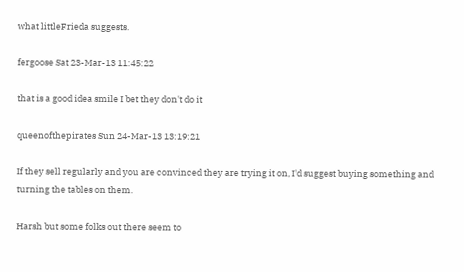what littleFrieda suggests.

fergoose Sat 23-Mar-13 11:45:22

that is a good idea smile I bet they don't do it

queenofthepirates Sun 24-Mar-13 13:19:21

If they sell regularly and you are convinced they are trying it on, I'd suggest buying something and turning the tables on them.

Harsh but some folks out there seem to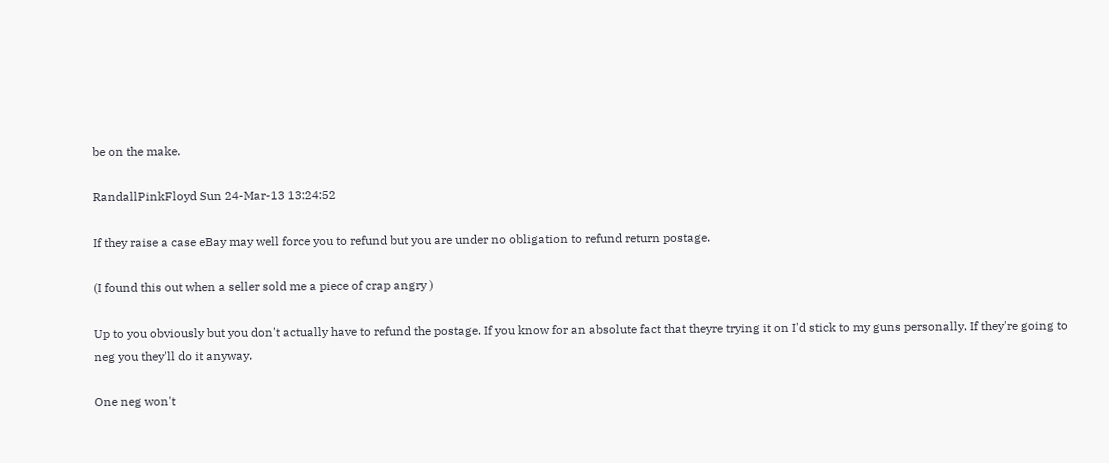be on the make.

RandallPinkFloyd Sun 24-Mar-13 13:24:52

If they raise a case eBay may well force you to refund but you are under no obligation to refund return postage.

(I found this out when a seller sold me a piece of crap angry )

Up to you obviously but you don't actually have to refund the postage. If you know for an absolute fact that theyre trying it on I'd stick to my guns personally. If they're going to neg you they'll do it anyway.

One neg won't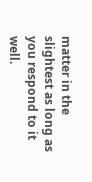matter in the slightest as long as you respond to it well.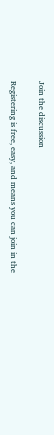Join the discussion

Registering is free, easy, and means you can join in the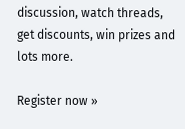discussion, watch threads, get discounts, win prizes and lots more.

Register now »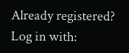Already registered? Log in with: